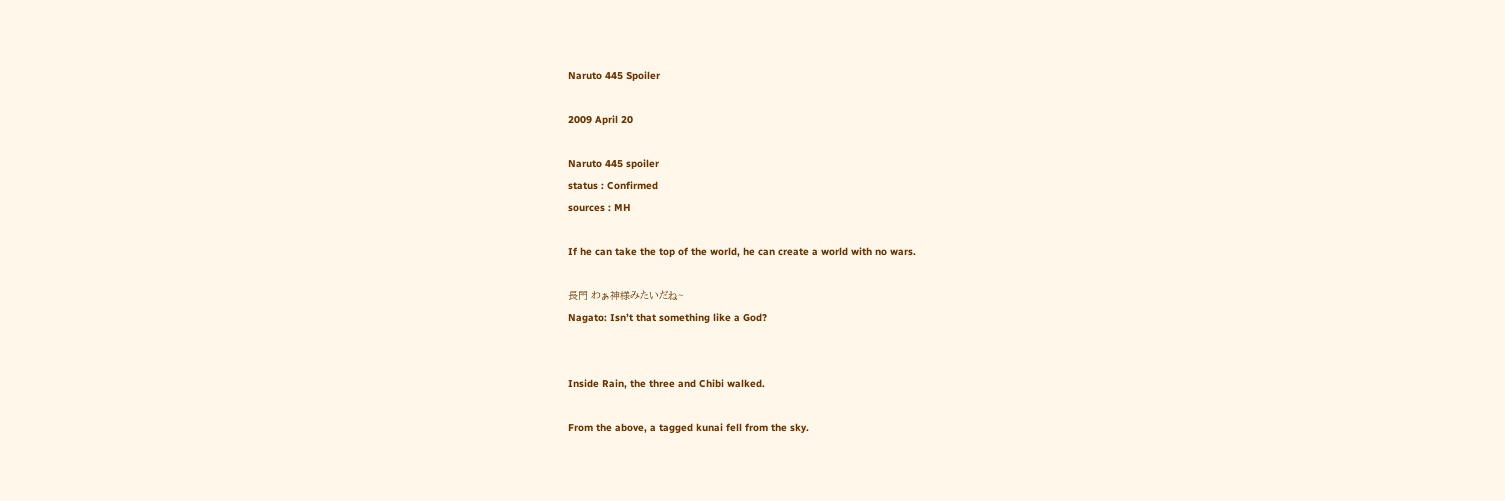Naruto 445 Spoiler

2009 April 20

Naruto 445 spoiler
status : Confirmed
sources : MH

If he can take the top of the world, he can create a world with no wars.

長門 わぁ神様みたいだね~
Nagato: Isn’t that something like a God?


Inside Rain, the three and Chibi walked.

From the above, a tagged kunai fell from the sky.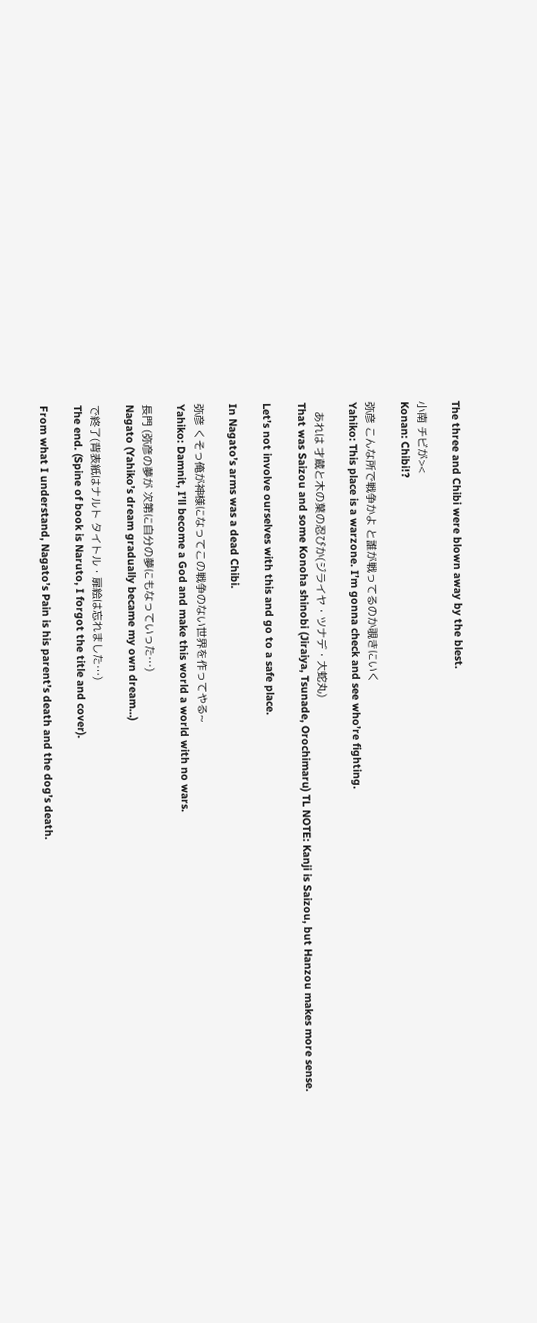The three and Chibi were blown away by the blest.

小南 チビが><
Konan: Chibi!?

弥彦 こんな所で戦争かよ と誰が戦ってるのか覗きにいく
Yahiko: This place is a warzone. I’m gonna check and see who’re fighting.

   あれは 才蔵と木の葉の忍びか(ジライヤ・ツナデ・大蛇丸)
That was Saizou and some Konoha shinobi (Jiraiya, Tsunade, Orochimaru) TL NOTE: Kanji is Saizou, but Hanzou makes more sense.

Let’s not involve ourselves with this and go to a safe place.

In Nagato’s arms was a dead Chibi.

弥彦 くそっ俺が神様になってこの戦争のない世界を作ってやる~
Yahiko: Damnit, I’ll become a God and make this world a world with no wars.

長門 (弥彦の夢が 次第に自分の夢にもなっていった…)
Nagato (Yahiko’s dream gradually became my own dream…)

で終了(背表紙はナルト タイトル・扉絵は忘れました…)
The end. (Spine of book is Naruto, I forgot the title and cover).

From what I understand, Nagato’s Pain is his parent’s death and the dog’s death.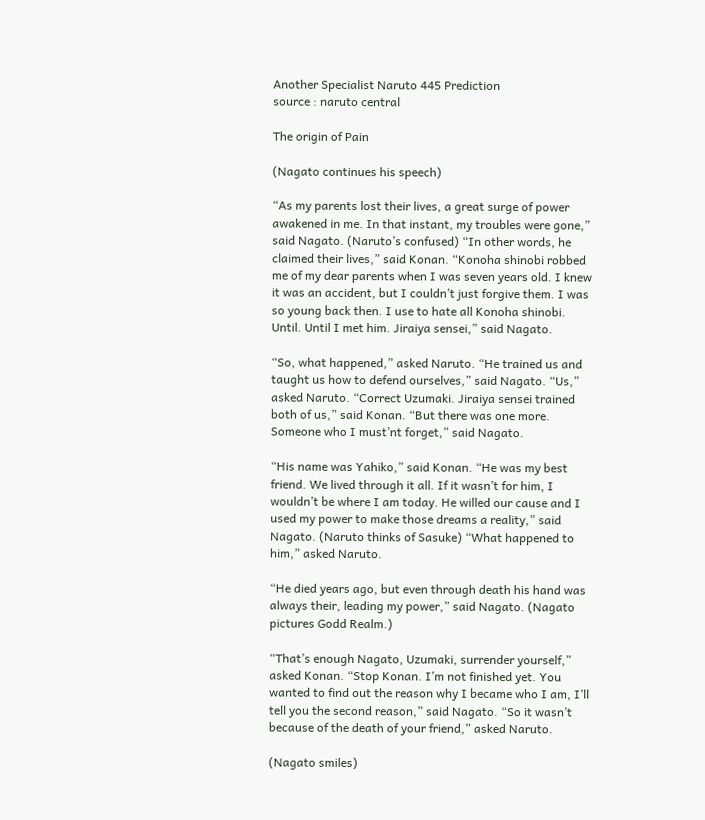Another Specialist Naruto 445 Prediction
source : naruto central

The origin of Pain

(Nagato continues his speech)

“As my parents lost their lives, a great surge of power awakened in me. In that instant, my troubles were gone,” said Nagato. (Naruto’s confused) “In other words, he claimed their lives,” said Konan. “Konoha shinobi robbed me of my dear parents when I was seven years old. I knew it was an accident, but I couldn’t just forgive them. I was so young back then. I use to hate all Konoha shinobi. Until. Until I met him. Jiraiya sensei,” said Nagato.

“So, what happened,” asked Naruto. “He trained us and taught us how to defend ourselves,” said Nagato. “Us,” asked Naruto. “Correct Uzumaki. Jiraiya sensei trained both of us,” said Konan. “But there was one more. Someone who I must’nt forget,” said Nagato.

“His name was Yahiko,” said Konan. “He was my best friend. We lived through it all. If it wasn’t for him, I wouldn’t be where I am today. He willed our cause and I used my power to make those dreams a reality,” said Nagato. (Naruto thinks of Sasuke) “What happened to him,” asked Naruto.

“He died years ago, but even through death his hand was always their, leading my power,” said Nagato. (Nagato pictures Godd Realm.)

“That’s enough Nagato, Uzumaki, surrender yourself,” asked Konan. “Stop Konan. I’m not finished yet. You wanted to find out the reason why I became who I am, I’ll tell you the second reason,” said Nagato. “So it wasn’t because of the death of your friend,” asked Naruto.

(Nagato smiles)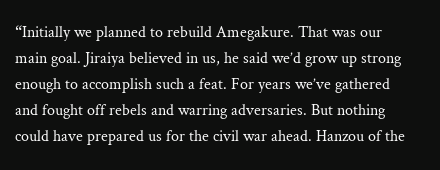“Initially we planned to rebuild Amegakure. That was our main goal. Jiraiya believed in us, he said we’d grow up strong enough to accomplish such a feat. For years we’ve gathered and fought off rebels and warring adversaries. But nothing could have prepared us for the civil war ahead. Hanzou of the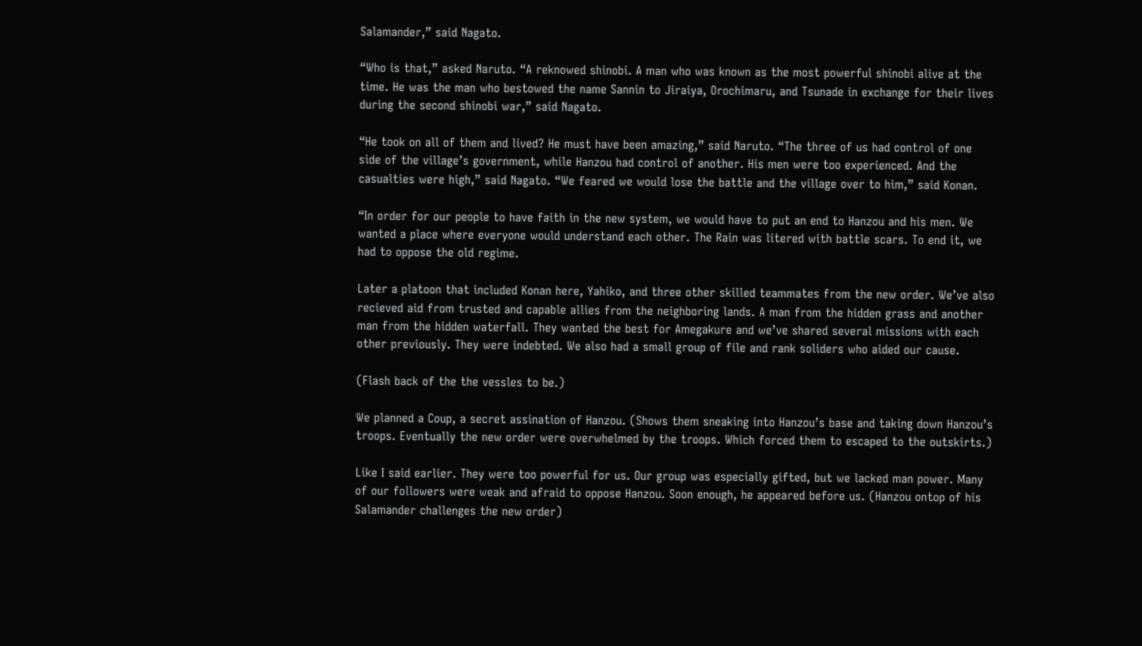Salamander,” said Nagato.

“Who is that,” asked Naruto. “A reknowed shinobi. A man who was known as the most powerful shinobi alive at the time. He was the man who bestowed the name Sannin to Jiraiya, Orochimaru, and Tsunade in exchange for their lives during the second shinobi war,” said Nagato.

“He took on all of them and lived? He must have been amazing,” said Naruto. “The three of us had control of one side of the village’s government, while Hanzou had control of another. His men were too experienced. And the casualties were high,” said Nagato. “We feared we would lose the battle and the village over to him,” said Konan.

“In order for our people to have faith in the new system, we would have to put an end to Hanzou and his men. We wanted a place where everyone would understand each other. The Rain was litered with battle scars. To end it, we had to oppose the old regime.

Later a platoon that included Konan here, Yahiko, and three other skilled teammates from the new order. We’ve also recieved aid from trusted and capable allies from the neighboring lands. A man from the hidden grass and another man from the hidden waterfall. They wanted the best for Amegakure and we’ve shared several missions with each other previously. They were indebted. We also had a small group of file and rank soliders who aided our cause.

(Flash back of the the vessles to be.)

We planned a Coup, a secret assination of Hanzou. (Shows them sneaking into Hanzou’s base and taking down Hanzou’s troops. Eventually the new order were overwhelmed by the troops. Which forced them to escaped to the outskirts.)

Like I said earlier. They were too powerful for us. Our group was especially gifted, but we lacked man power. Many of our followers were weak and afraid to oppose Hanzou. Soon enough, he appeared before us. (Hanzou ontop of his Salamander challenges the new order)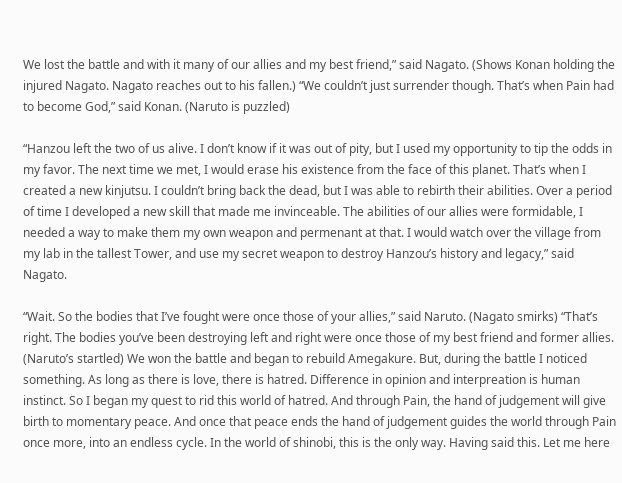We lost the battle and with it many of our allies and my best friend,” said Nagato. (Shows Konan holding the injured Nagato. Nagato reaches out to his fallen.) “We couldn’t just surrender though. That’s when Pain had to become God,” said Konan. (Naruto is puzzled)

“Hanzou left the two of us alive. I don’t know if it was out of pity, but I used my opportunity to tip the odds in my favor. The next time we met, I would erase his existence from the face of this planet. That’s when I created a new kinjutsu. I couldn’t bring back the dead, but I was able to rebirth their abilities. Over a period of time I developed a new skill that made me invinceable. The abilities of our allies were formidable, I needed a way to make them my own weapon and permenant at that. I would watch over the village from my lab in the tallest Tower, and use my secret weapon to destroy Hanzou’s history and legacy,” said Nagato.

“Wait. So the bodies that I’ve fought were once those of your allies,” said Naruto. (Nagato smirks) “That’s right. The bodies you’ve been destroying left and right were once those of my best friend and former allies. (Naruto’s startled) We won the battle and began to rebuild Amegakure. But, during the battle I noticed something. As long as there is love, there is hatred. Difference in opinion and interpreation is human instinct. So I began my quest to rid this world of hatred. And through Pain, the hand of judgement will give birth to momentary peace. And once that peace ends the hand of judgement guides the world through Pain once more, into an endless cycle. In the world of shinobi, this is the only way. Having said this. Let me here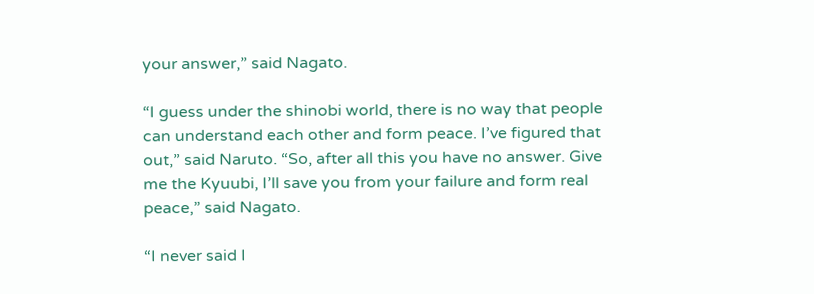your answer,” said Nagato.

“I guess under the shinobi world, there is no way that people can understand each other and form peace. I’ve figured that out,” said Naruto. “So, after all this you have no answer. Give me the Kyuubi, I’ll save you from your failure and form real peace,” said Nagato.

“I never said I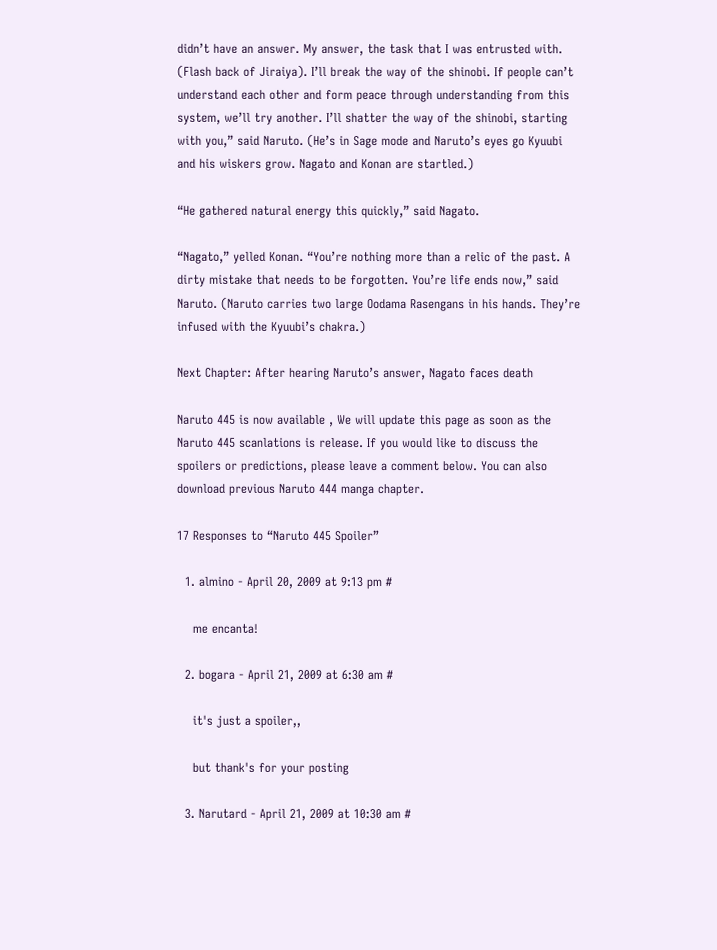didn’t have an answer. My answer, the task that I was entrusted with. (Flash back of Jiraiya). I’ll break the way of the shinobi. If people can’t understand each other and form peace through understanding from this system, we’ll try another. I’ll shatter the way of the shinobi, starting with you,” said Naruto. (He’s in Sage mode and Naruto’s eyes go Kyuubi and his wiskers grow. Nagato and Konan are startled.)

“He gathered natural energy this quickly,” said Nagato.

“Nagato,” yelled Konan. “You’re nothing more than a relic of the past. A dirty mistake that needs to be forgotten. You’re life ends now,” said Naruto. (Naruto carries two large Oodama Rasengans in his hands. They’re infused with the Kyuubi’s chakra.)

Next Chapter: After hearing Naruto’s answer, Nagato faces death

Naruto 445 is now available , We will update this page as soon as the Naruto 445 scanlations is release. If you would like to discuss the spoilers or predictions, please leave a comment below. You can also download previous Naruto 444 manga chapter.

17 Responses to “Naruto 445 Spoiler”

  1. almino - April 20, 2009 at 9:13 pm #

    me encanta!

  2. bogara - April 21, 2009 at 6:30 am #

    it's just a spoiler,,

    but thank's for your posting

  3. Narutard - April 21, 2009 at 10:30 am #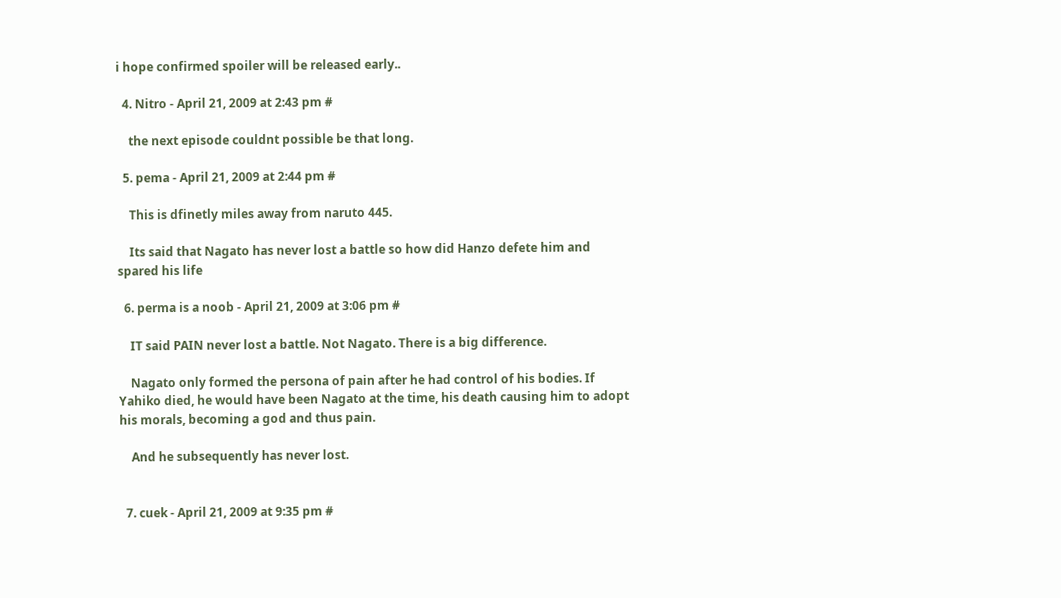i hope confirmed spoiler will be released early..

  4. Nitro - April 21, 2009 at 2:43 pm #

    the next episode couldnt possible be that long.

  5. pema - April 21, 2009 at 2:44 pm #

    This is dfinetly miles away from naruto 445.

    Its said that Nagato has never lost a battle so how did Hanzo defete him and spared his life

  6. perma is a noob - April 21, 2009 at 3:06 pm #

    IT said PAIN never lost a battle. Not Nagato. There is a big difference.

    Nagato only formed the persona of pain after he had control of his bodies. If Yahiko died, he would have been Nagato at the time, his death causing him to adopt his morals, becoming a god and thus pain.

    And he subsequently has never lost.


  7. cuek - April 21, 2009 at 9:35 pm #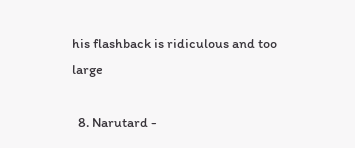his flashback is ridiculous and too large

  8. Narutard -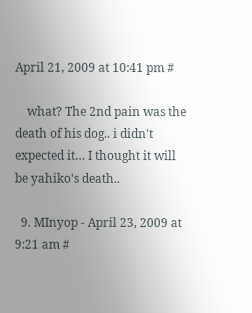April 21, 2009 at 10:41 pm #

    what? The 2nd pain was the death of his dog.. i didn't expected it… I thought it will be yahiko's death..

  9. MInyop - April 23, 2009 at 9:21 am #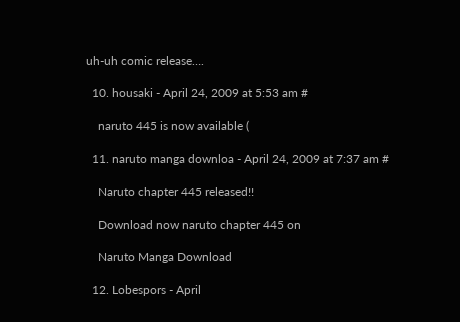uh-uh comic release….

  10. housaki - April 24, 2009 at 5:53 am #

    naruto 445 is now available (

  11. naruto manga downloa - April 24, 2009 at 7:37 am #

    Naruto chapter 445 released!!

    Download now naruto chapter 445 on

    Naruto Manga Download

  12. Lobespors - April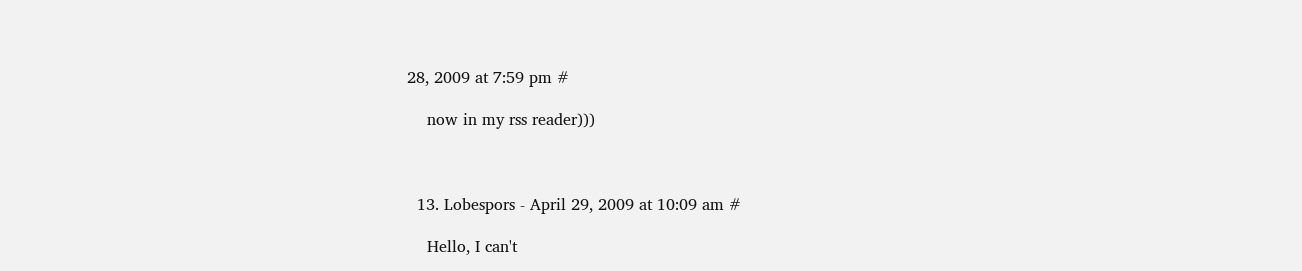28, 2009 at 7:59 pm #

    now in my rss reader)))



  13. Lobespors - April 29, 2009 at 10:09 am #

    Hello, I can't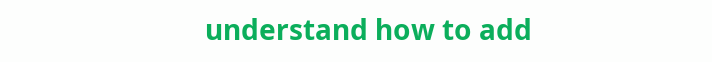understand how to add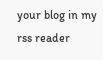your blog in my rss reader